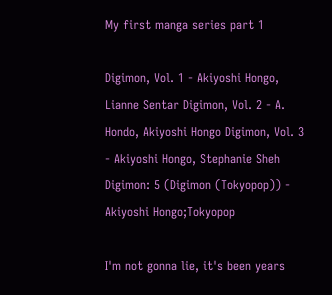My first manga series part 1

Digimon, Vol. 1 - Akiyoshi Hongo, Lianne Sentar Digimon, Vol. 2 - A. Hondo, Akiyoshi Hongo Digimon, Vol. 3 - Akiyoshi Hongo, Stephanie Sheh Digimon: 5 (Digimon (Tokyopop)) - Akiyoshi Hongo;Tokyopop

I'm not gonna lie, it's been years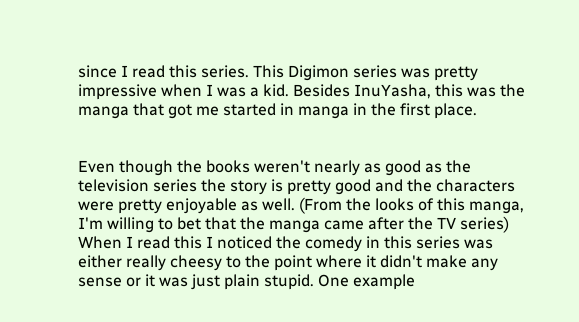since I read this series. This Digimon series was pretty impressive when I was a kid. Besides InuYasha, this was the manga that got me started in manga in the first place.


Even though the books weren't nearly as good as the television series the story is pretty good and the characters were pretty enjoyable as well. (From the looks of this manga, I'm willing to bet that the manga came after the TV series) When I read this I noticed the comedy in this series was either really cheesy to the point where it didn't make any sense or it was just plain stupid. One example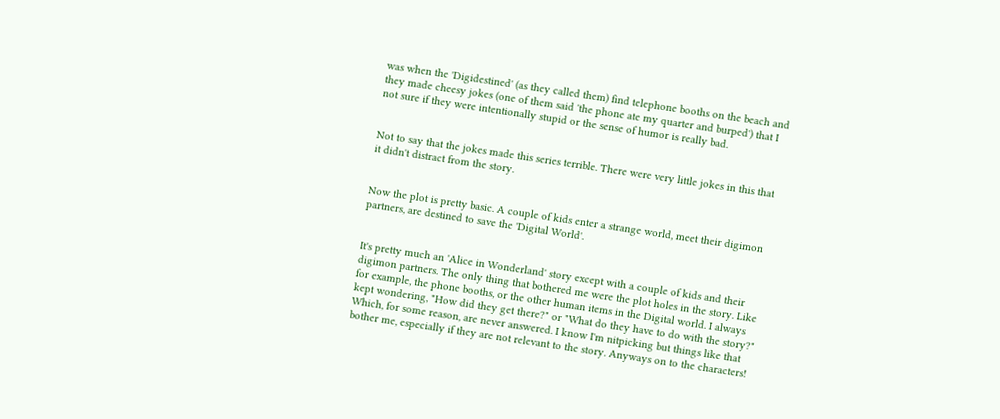was when the 'Digidestined' (as they called them) find telephone booths on the beach and they made cheesy jokes (one of them said 'the phone ate my quarter and burped') that I not sure if they were intentionally stupid or the sense of humor is really bad.


Not to say that the jokes made this series terrible. There were very little jokes in this that it didn't distract from the story.


Now the plot is pretty basic. A couple of kids enter a strange world, meet their digimon partners, are destined to save the 'Digital World'.


It's pretty much an 'Alice in Wonderland' story except with a couple of kids and their digimon partners. The only thing that bothered me were the plot holes in the story. Like for example, the phone booths, or the other human items in the Digital world. I always kept wondering, "How did they get there?" or "What do they have to do with the story?" Which, for some reason, are never answered. I know I'm nitpicking but things like that bother me, especially if they are not relevant to the story. Anyways on to the characters!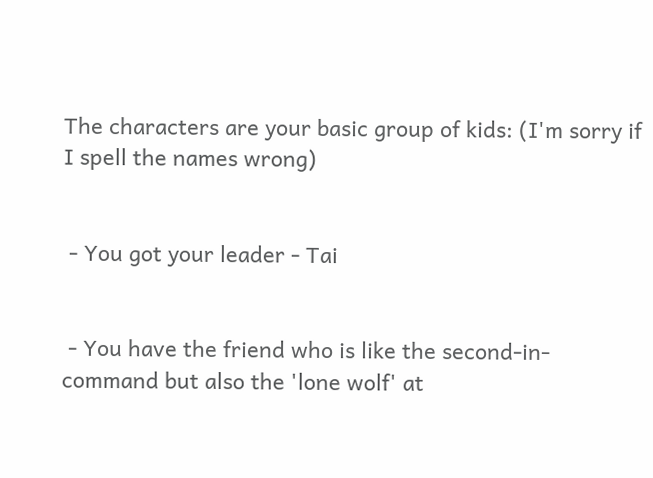The characters are your basic group of kids: (I'm sorry if I spell the names wrong)


 - You got your leader - Tai


 - You have the friend who is like the second-in-command but also the 'lone wolf' at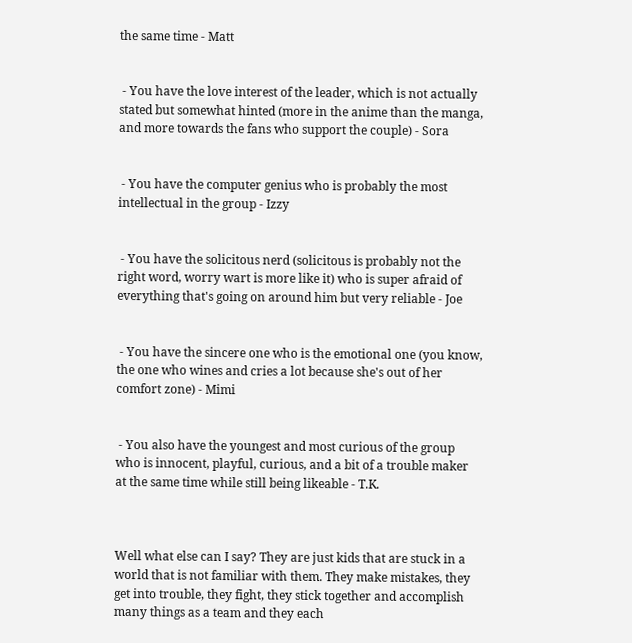the same time - Matt


 - You have the love interest of the leader, which is not actually stated but somewhat hinted (more in the anime than the manga, and more towards the fans who support the couple) - Sora


 - You have the computer genius who is probably the most intellectual in the group - Izzy


 - You have the solicitous nerd (solicitous is probably not the right word, worry wart is more like it) who is super afraid of everything that's going on around him but very reliable - Joe


 - You have the sincere one who is the emotional one (you know, the one who wines and cries a lot because she's out of her comfort zone) - Mimi


 - You also have the youngest and most curious of the group who is innocent, playful, curious, and a bit of a trouble maker at the same time while still being likeable - T.K.



Well what else can I say? They are just kids that are stuck in a world that is not familiar with them. They make mistakes, they get into trouble, they fight, they stick together and accomplish many things as a team and they each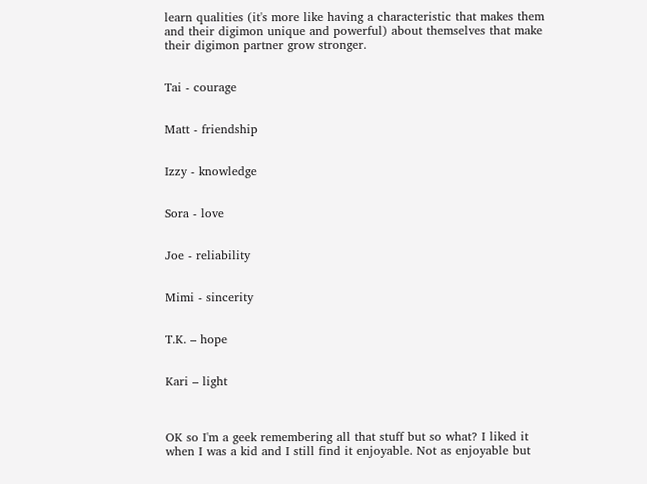learn qualities (it's more like having a characteristic that makes them and their digimon unique and powerful) about themselves that make their digimon partner grow stronger.


Tai - courage


Matt - friendship


Izzy - knowledge


Sora - love


Joe - reliability


Mimi - sincerity


T.K. – hope


Kari – light



OK so I'm a geek remembering all that stuff but so what? I liked it when I was a kid and I still find it enjoyable. Not as enjoyable but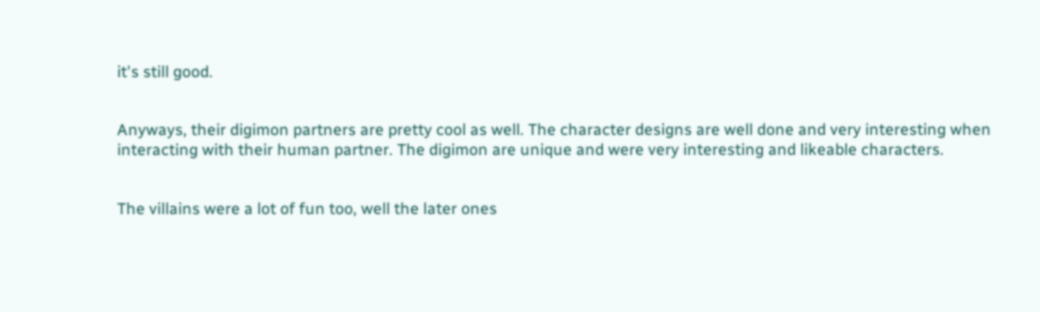it's still good.


Anyways, their digimon partners are pretty cool as well. The character designs are well done and very interesting when interacting with their human partner. The digimon are unique and were very interesting and likeable characters.


The villains were a lot of fun too, well the later ones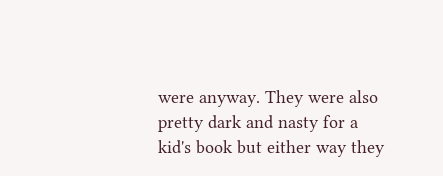were anyway. They were also pretty dark and nasty for a kid's book but either way they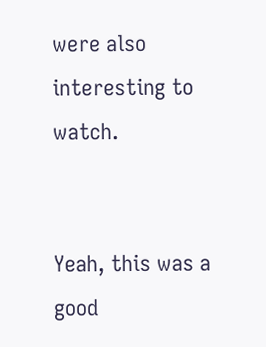were also interesting to watch.


Yeah, this was a good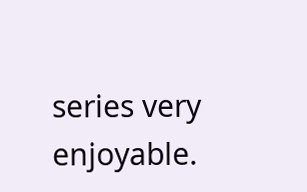series very enjoyable.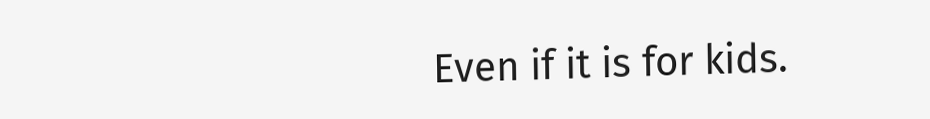Even if it is for kids.